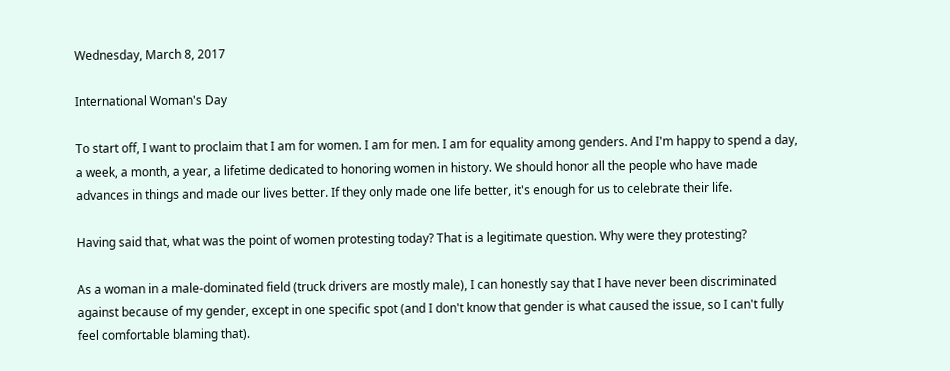Wednesday, March 8, 2017

International Woman's Day

To start off, I want to proclaim that I am for women. I am for men. I am for equality among genders. And I'm happy to spend a day, a week, a month, a year, a lifetime dedicated to honoring women in history. We should honor all the people who have made advances in things and made our lives better. If they only made one life better, it's enough for us to celebrate their life.

Having said that, what was the point of women protesting today? That is a legitimate question. Why were they protesting?

As a woman in a male-dominated field (truck drivers are mostly male), I can honestly say that I have never been discriminated against because of my gender, except in one specific spot (and I don't know that gender is what caused the issue, so I can't fully feel comfortable blaming that).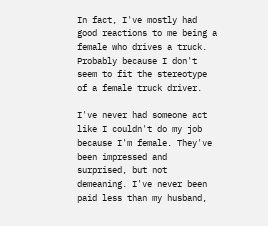In fact, I've mostly had good reactions to me being a female who drives a truck. Probably because I don't seem to fit the stereotype of a female truck driver.

I've never had someone act like I couldn't do my job because I'm female. They've been impressed and surprised, but not demeaning. I've never been paid less than my husband,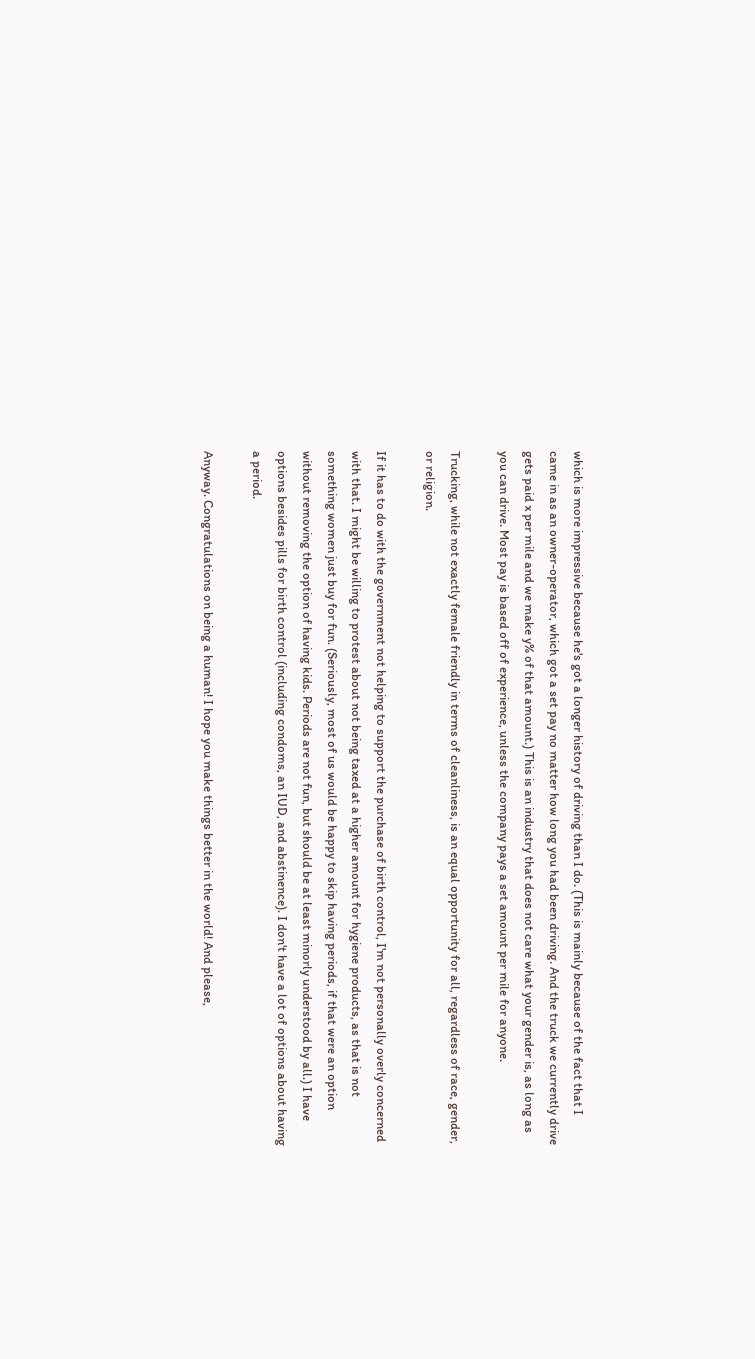which is more impressive because he's got a longer history of driving than I do. (This is mainly because of the fact that I came in as an owner-operator, which got a set pay no matter how long you had been driving. And the truck we currently drive gets paid x per mile and we make y% of that amount.) This is an industry that does not care what your gender is, as long as you can drive. Most pay is based off of experience, unless the company pays a set amount per mile for anyone.

Trucking, while not exactly female friendly in terms of cleanliness, is an equal opportunity for all, regardless of race, gender, or religion.

If it has to do with the government not helping to support the purchase of birth control, I'm not personally overly concerned with that. I might be willing to protest about not being taxed at a higher amount for hygiene products, as that is not something women just buy for fun. (Seriously, most of us would be happy to skip having periods, if that were an option without removing the option of having kids. Periods are not fun, but should be at least minorly understood by all.) I have options besides pills for birth control (including condoms, an IUD, and abstinence). I don't have a lot of options about having a period.

Anyway. Congratulations on being a human! I hope you make things better in the world! And please,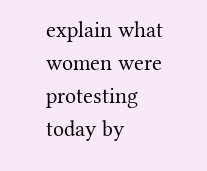explain what women were protesting today by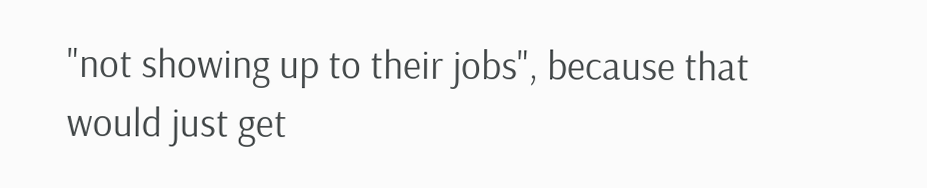"not showing up to their jobs", because that would just get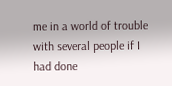me in a world of trouble with several people if I had done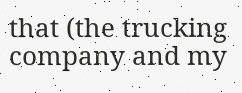that (the trucking company and my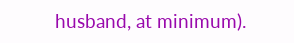husband, at minimum).